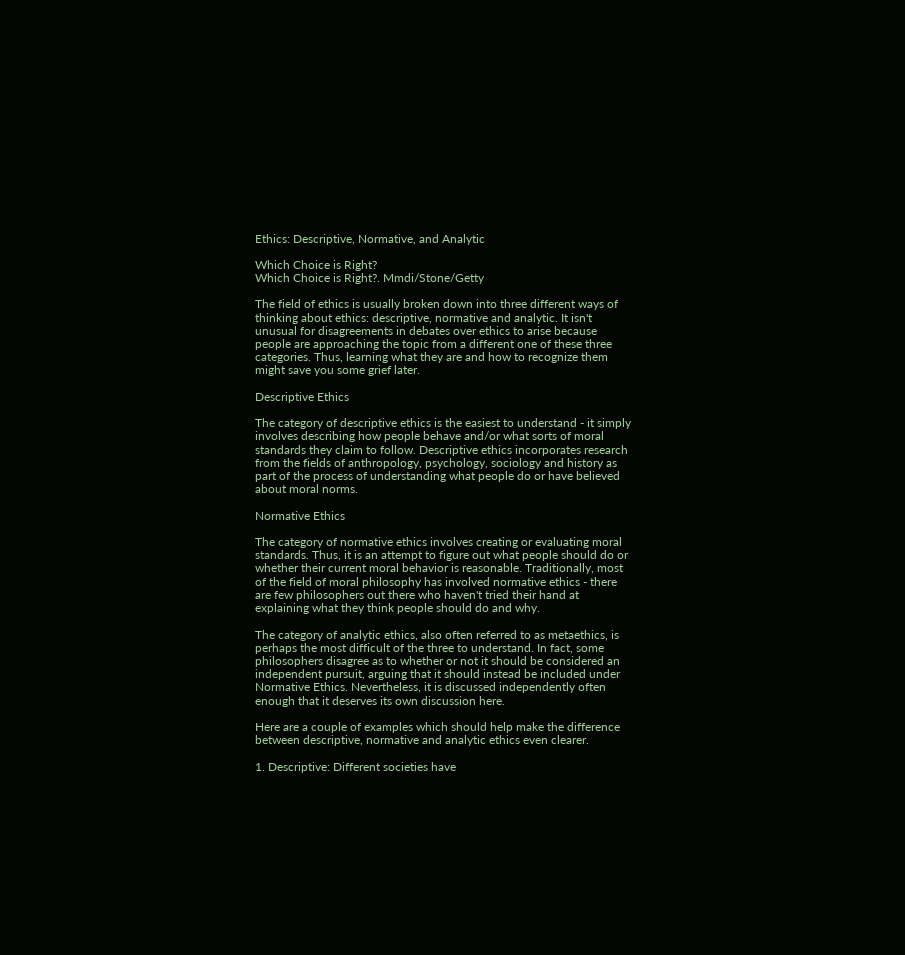Ethics: Descriptive, Normative, and Analytic

Which Choice is Right?
Which Choice is Right?. Mmdi/Stone/Getty

The field of ethics is usually broken down into three different ways of thinking about ethics: descriptive, normative and analytic. It isn't unusual for disagreements in debates over ethics to arise because people are approaching the topic from a different one of these three categories. Thus, learning what they are and how to recognize them might save you some grief later.

Descriptive Ethics

The category of descriptive ethics is the easiest to understand - it simply involves describing how people behave and/or what sorts of moral standards they claim to follow. Descriptive ethics incorporates research from the fields of anthropology, psychology, sociology and history as part of the process of understanding what people do or have believed about moral norms.

Normative Ethics

The category of normative ethics involves creating or evaluating moral standards. Thus, it is an attempt to figure out what people should do or whether their current moral behavior is reasonable. Traditionally, most of the field of moral philosophy has involved normative ethics - there are few philosophers out there who haven't tried their hand at explaining what they think people should do and why.

The category of analytic ethics, also often referred to as metaethics, is perhaps the most difficult of the three to understand. In fact, some philosophers disagree as to whether or not it should be considered an independent pursuit, arguing that it should instead be included under Normative Ethics. Nevertheless, it is discussed independently often enough that it deserves its own discussion here.

Here are a couple of examples which should help make the difference between descriptive, normative and analytic ethics even clearer.

1. Descriptive: Different societies have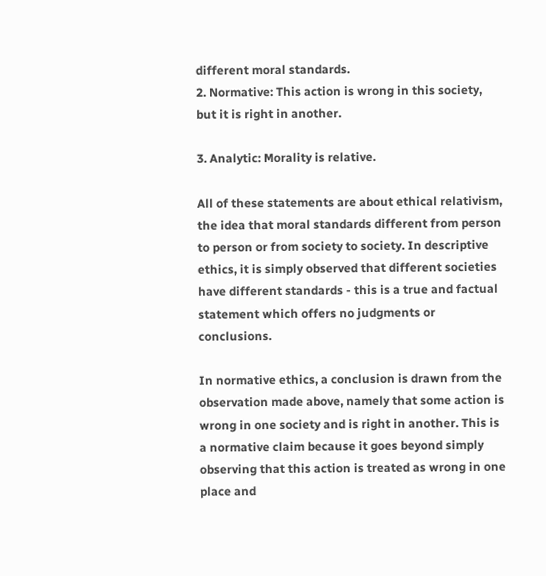different moral standards.
2. Normative: This action is wrong in this society, but it is right in another.

3. Analytic: Morality is relative.

All of these statements are about ethical relativism, the idea that moral standards different from person to person or from society to society. In descriptive ethics, it is simply observed that different societies have different standards - this is a true and factual statement which offers no judgments or conclusions.

In normative ethics, a conclusion is drawn from the observation made above, namely that some action is wrong in one society and is right in another. This is a normative claim because it goes beyond simply observing that this action is treated as wrong in one place and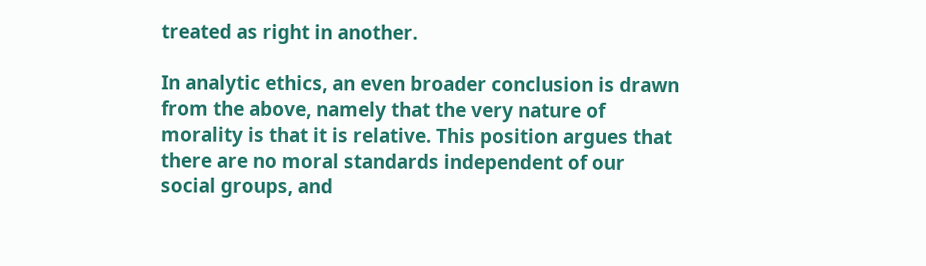treated as right in another.

In analytic ethics, an even broader conclusion is drawn from the above, namely that the very nature of morality is that it is relative. This position argues that there are no moral standards independent of our social groups, and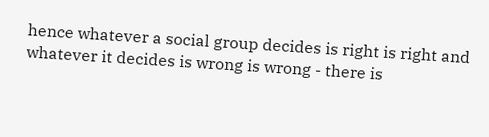hence whatever a social group decides is right is right and whatever it decides is wrong is wrong - there is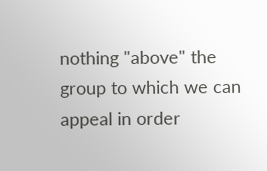nothing "above" the group to which we can appeal in order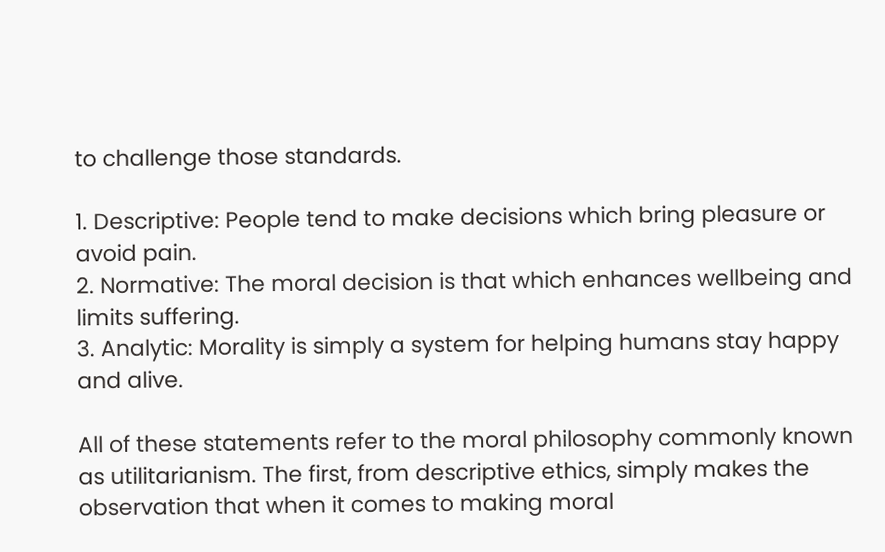to challenge those standards.

1. Descriptive: People tend to make decisions which bring pleasure or avoid pain.
2. Normative: The moral decision is that which enhances wellbeing and limits suffering.
3. Analytic: Morality is simply a system for helping humans stay happy and alive.

All of these statements refer to the moral philosophy commonly known as utilitarianism. The first, from descriptive ethics, simply makes the observation that when it comes to making moral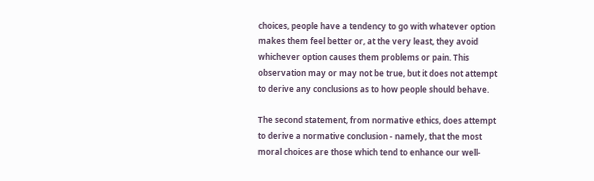choices, people have a tendency to go with whatever option makes them feel better or, at the very least, they avoid whichever option causes them problems or pain. This observation may or may not be true, but it does not attempt to derive any conclusions as to how people should behave.

The second statement, from normative ethics, does attempt to derive a normative conclusion - namely, that the most moral choices are those which tend to enhance our well-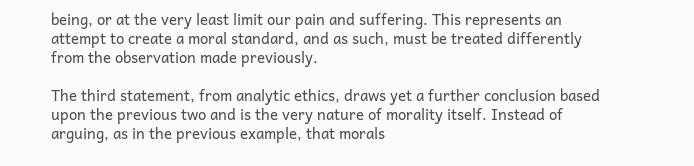being, or at the very least limit our pain and suffering. This represents an attempt to create a moral standard, and as such, must be treated differently from the observation made previously.

The third statement, from analytic ethics, draws yet a further conclusion based upon the previous two and is the very nature of morality itself. Instead of arguing, as in the previous example, that morals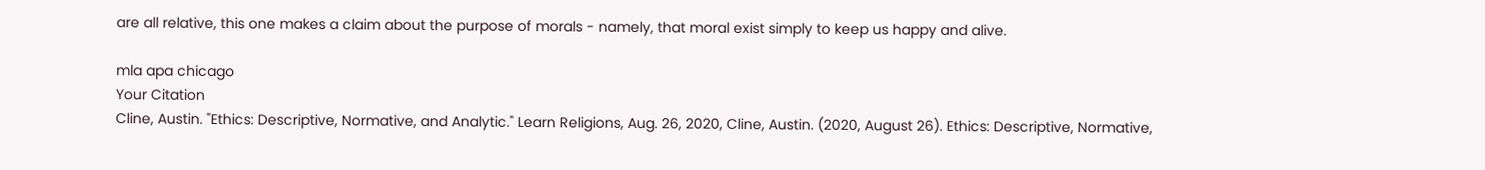are all relative, this one makes a claim about the purpose of morals - namely, that moral exist simply to keep us happy and alive.

mla apa chicago
Your Citation
Cline, Austin. "Ethics: Descriptive, Normative, and Analytic." Learn Religions, Aug. 26, 2020, Cline, Austin. (2020, August 26). Ethics: Descriptive, Normative,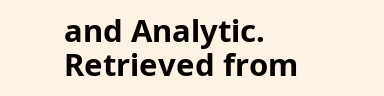and Analytic. Retrieved from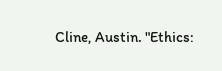Cline, Austin. "Ethics: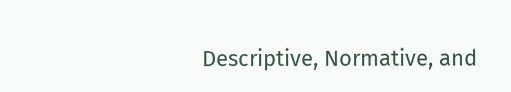Descriptive, Normative, and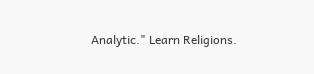Analytic." Learn Religions.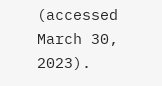(accessed March 30, 2023).